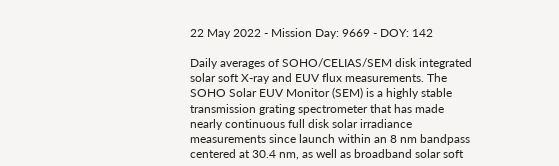22 May 2022 - Mission Day: 9669 - DOY: 142

Daily averages of SOHO/CELIAS/SEM disk integrated solar soft X-ray and EUV flux measurements. The SOHO Solar EUV Monitor (SEM) is a highly stable transmission grating spectrometer that has made nearly continuous full disk solar irradiance measurements since launch within an 8 nm bandpass centered at 30.4 nm, as well as broadband solar soft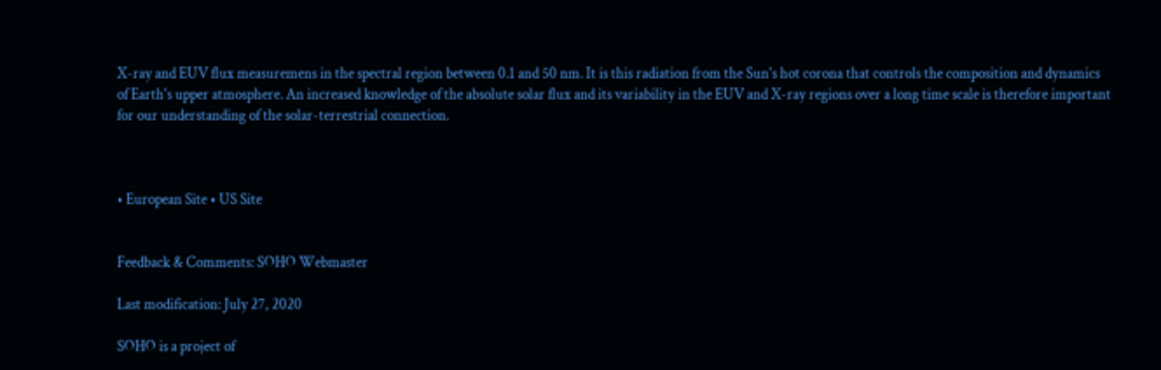X-ray and EUV flux measuremens in the spectral region between 0.1 and 50 nm. It is this radiation from the Sun's hot corona that controls the composition and dynamics of Earth's upper atmosphere. An increased knowledge of the absolute solar flux and its variability in the EUV and X-ray regions over a long time scale is therefore important for our understanding of the solar-terrestrial connection.



• European Site • US Site


Feedback & Comments: SOHO Webmaster

Last modification: July 27, 2020

SOHO is a project of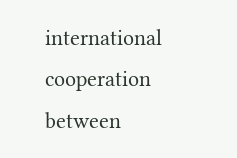international cooperation between